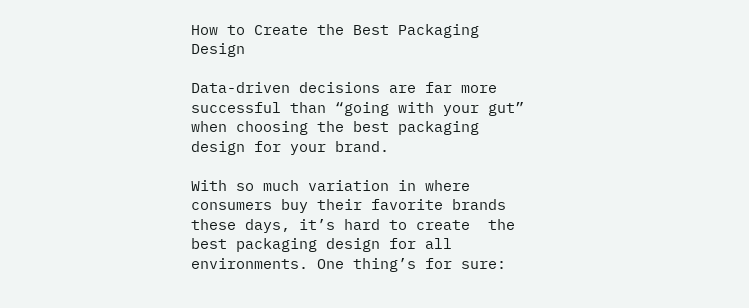How to Create the Best Packaging Design

Data-driven decisions are far more successful than “going with your gut” when choosing the best packaging design for your brand.

With so much variation in where consumers buy their favorite brands these days, it’s hard to create  the best packaging design for all environments. One thing’s for sure: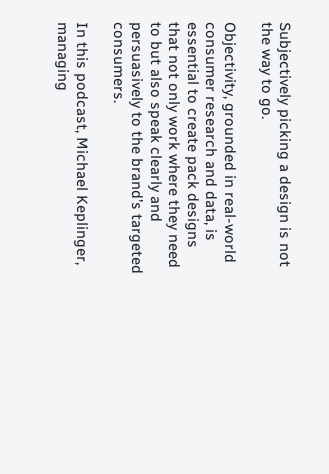Subjectively picking a design is not the way to go.

Objectivity, grounded in real-world consumer research and data, is essential to create pack designs that not only work where they need to but also speak clearly and persuasively to the brand’s targeted consumers.

In this podcast, Michael Keplinger, managing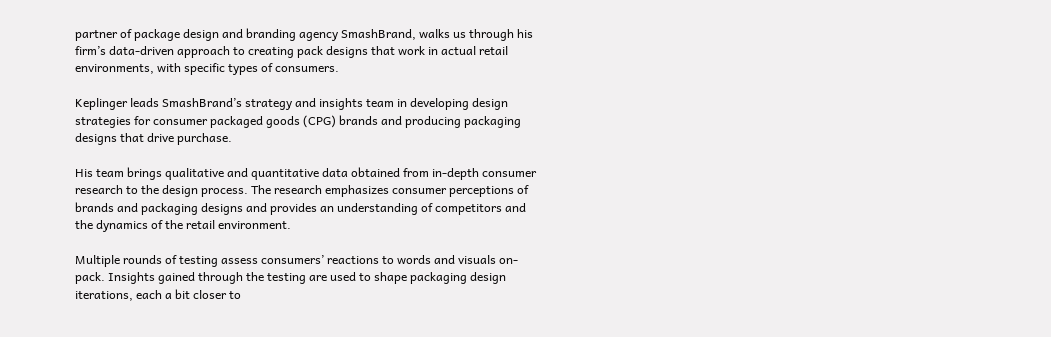partner of package design and branding agency SmashBrand, walks us through his firm’s data-driven approach to creating pack designs that work in actual retail environments, with specific types of consumers.

Keplinger leads SmashBrand’s strategy and insights team in developing design strategies for consumer packaged goods (CPG) brands and producing packaging designs that drive purchase.

His team brings qualitative and quantitative data obtained from in-depth consumer research to the design process. The research emphasizes consumer perceptions of brands and packaging designs and provides an understanding of competitors and the dynamics of the retail environment.

Multiple rounds of testing assess consumers’ reactions to words and visuals on-pack. Insights gained through the testing are used to shape packaging design iterations, each a bit closer to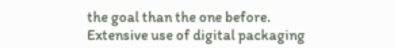the goal than the one before. Extensive use of digital packaging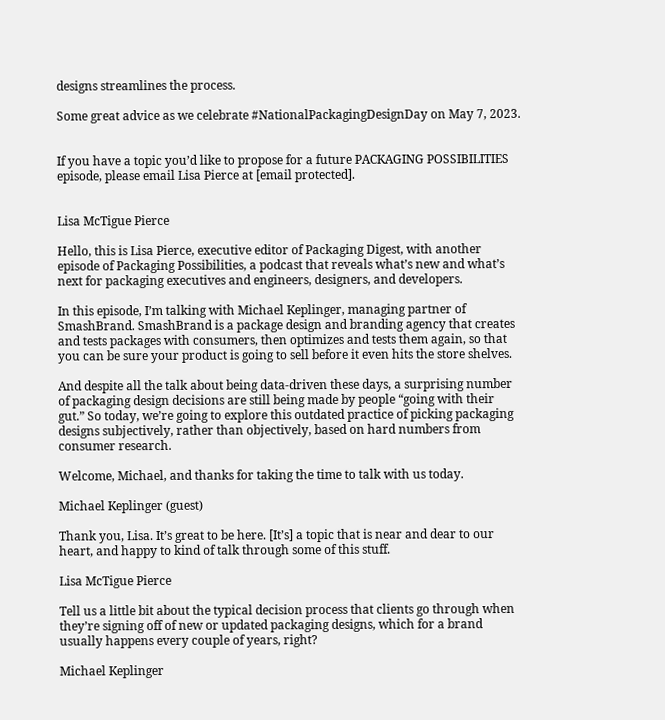designs streamlines the process.

Some great advice as we celebrate #NationalPackagingDesignDay on May 7, 2023.


If you have a topic you’d like to propose for a future PACKAGING POSSIBILITIES episode, please email Lisa Pierce at [email protected].


Lisa McTigue Pierce

Hello, this is Lisa Pierce, executive editor of Packaging Digest, with another episode of Packaging Possibilities, a podcast that reveals what’s new and what’s next for packaging executives and engineers, designers, and developers.

In this episode, I’m talking with Michael Keplinger, managing partner of SmashBrand. SmashBrand is a package design and branding agency that creates and tests packages with consumers, then optimizes and tests them again, so that you can be sure your product is going to sell before it even hits the store shelves.

And despite all the talk about being data-driven these days, a surprising number of packaging design decisions are still being made by people “going with their gut.” So today, we’re going to explore this outdated practice of picking packaging designs subjectively, rather than objectively, based on hard numbers from consumer research.

Welcome, Michael, and thanks for taking the time to talk with us today.

Michael Keplinger (guest)

Thank you, Lisa. It’s great to be here. [It’s] a topic that is near and dear to our heart, and happy to kind of talk through some of this stuff.

Lisa McTigue Pierce

Tell us a little bit about the typical decision process that clients go through when they’re signing off of new or updated packaging designs, which for a brand usually happens every couple of years, right?

Michael Keplinger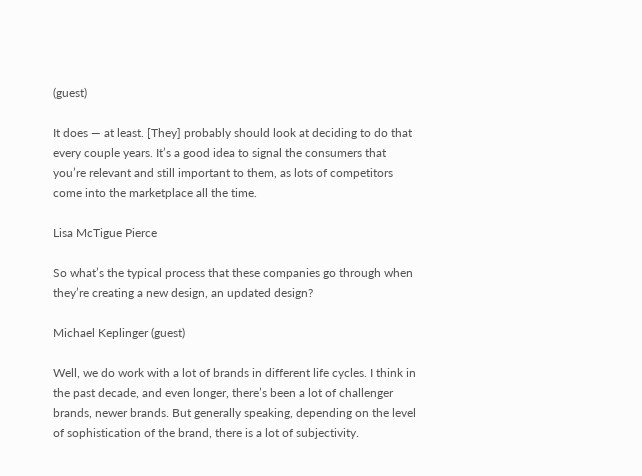(guest)

It does — at least. [They] probably should look at deciding to do that every couple years. It’s a good idea to signal the consumers that you’re relevant and still important to them, as lots of competitors come into the marketplace all the time.

Lisa McTigue Pierce

So what’s the typical process that these companies go through when they’re creating a new design, an updated design?

Michael Keplinger (guest)

Well, we do work with a lot of brands in different life cycles. I think in the past decade, and even longer, there’s been a lot of challenger brands, newer brands. But generally speaking, depending on the level of sophistication of the brand, there is a lot of subjectivity.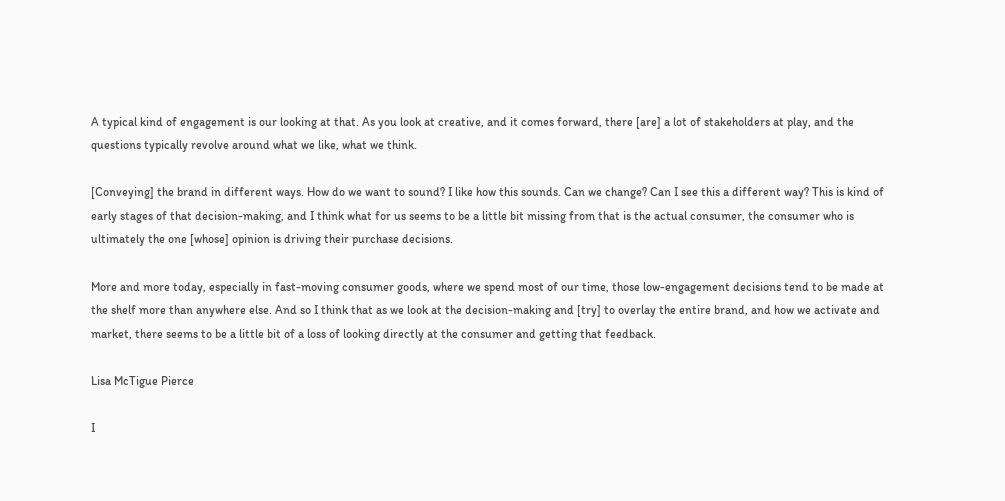A typical kind of engagement is our looking at that. As you look at creative, and it comes forward, there [are] a lot of stakeholders at play, and the questions typically revolve around what we like, what we think.

[Conveying] the brand in different ways. How do we want to sound? I like how this sounds. Can we change? Can I see this a different way? This is kind of early stages of that decision-making, and I think what for us seems to be a little bit missing from that is the actual consumer, the consumer who is ultimately the one [whose] opinion is driving their purchase decisions.

More and more today, especially in fast-moving consumer goods, where we spend most of our time, those low-engagement decisions tend to be made at the shelf more than anywhere else. And so I think that as we look at the decision-making and [try] to overlay the entire brand, and how we activate and market, there seems to be a little bit of a loss of looking directly at the consumer and getting that feedback.

Lisa McTigue Pierce

I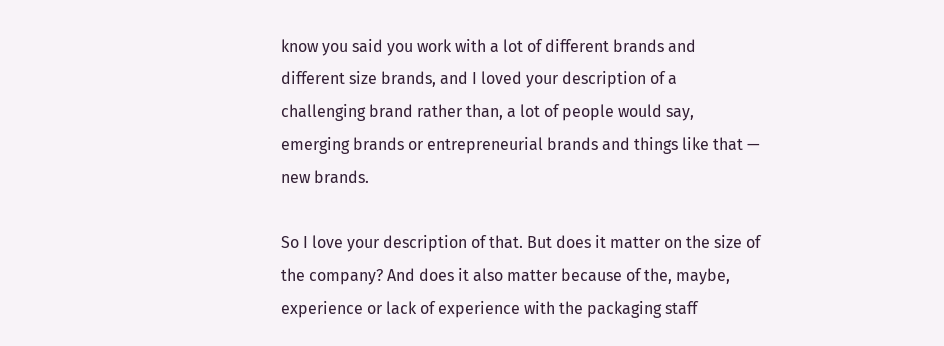know you said you work with a lot of different brands and different size brands, and I loved your description of a challenging brand rather than, a lot of people would say, emerging brands or entrepreneurial brands and things like that — new brands.

So I love your description of that. But does it matter on the size of the company? And does it also matter because of the, maybe, experience or lack of experience with the packaging staff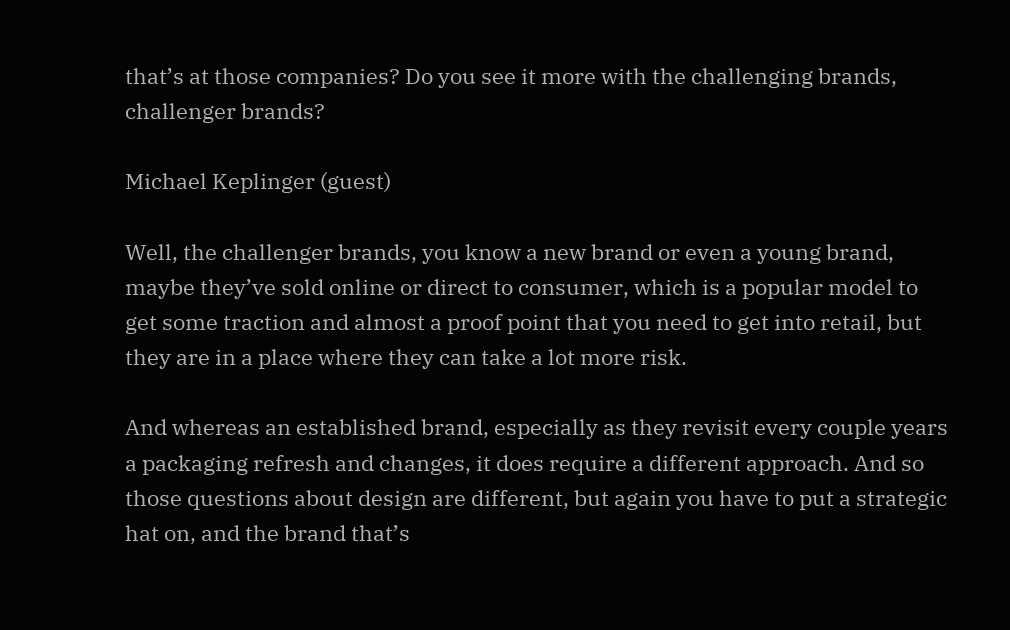that’s at those companies? Do you see it more with the challenging brands, challenger brands?

Michael Keplinger (guest)

Well, the challenger brands, you know a new brand or even a young brand, maybe they’ve sold online or direct to consumer, which is a popular model to get some traction and almost a proof point that you need to get into retail, but they are in a place where they can take a lot more risk.

And whereas an established brand, especially as they revisit every couple years a packaging refresh and changes, it does require a different approach. And so those questions about design are different, but again you have to put a strategic hat on, and the brand that’s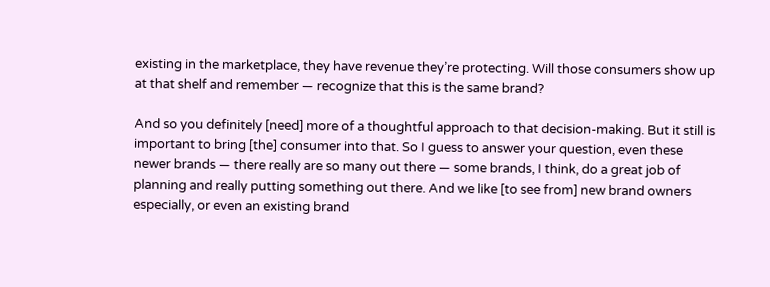existing in the marketplace, they have revenue they’re protecting. Will those consumers show up at that shelf and remember — recognize that this is the same brand?

And so you definitely [need] more of a thoughtful approach to that decision-making. But it still is important to bring [the] consumer into that. So I guess to answer your question, even these newer brands — there really are so many out there — some brands, I think, do a great job of planning and really putting something out there. And we like [to see from] new brand owners especially, or even an existing brand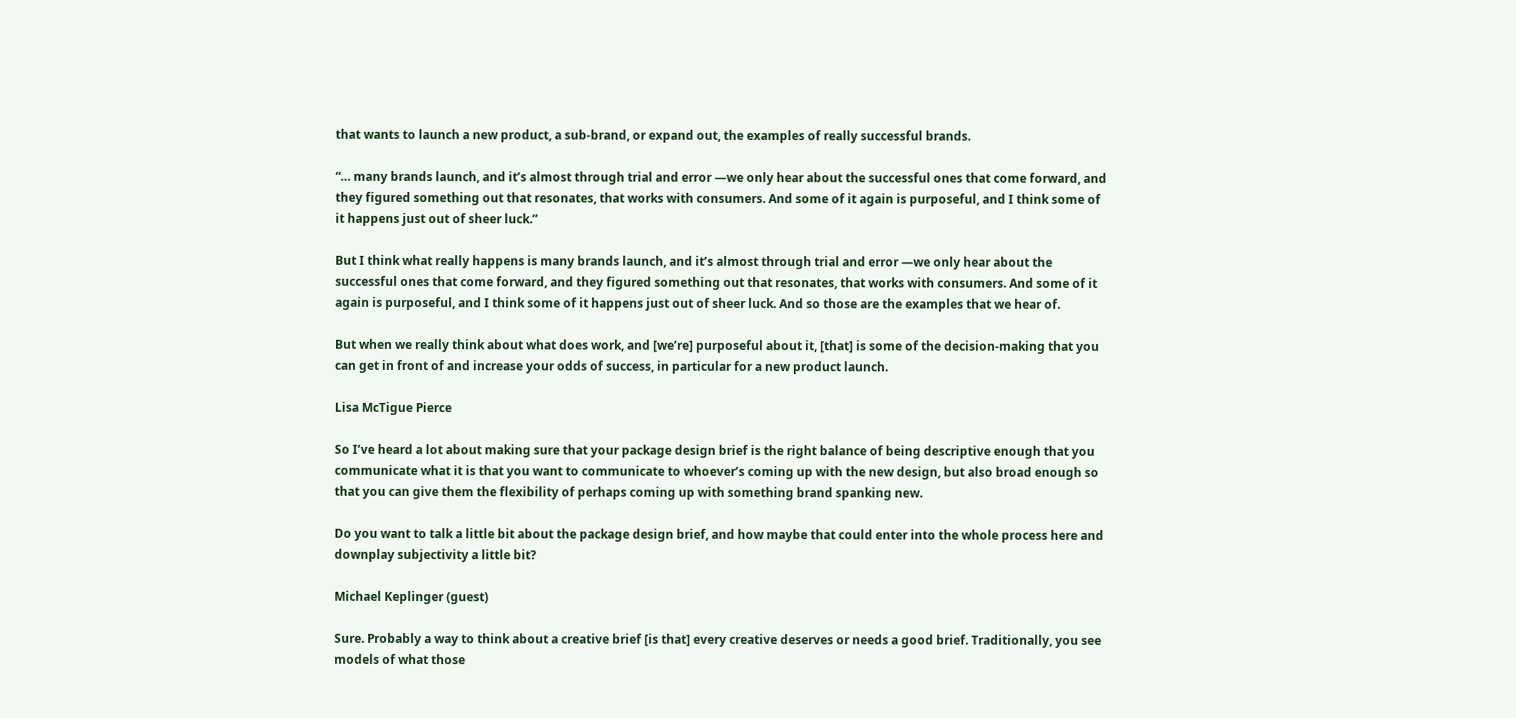that wants to launch a new product, a sub-brand, or expand out, the examples of really successful brands.

“… many brands launch, and it’s almost through trial and error —we only hear about the successful ones that come forward, and they figured something out that resonates, that works with consumers. And some of it again is purposeful, and I think some of it happens just out of sheer luck.”

But I think what really happens is many brands launch, and it’s almost through trial and error —we only hear about the successful ones that come forward, and they figured something out that resonates, that works with consumers. And some of it again is purposeful, and I think some of it happens just out of sheer luck. And so those are the examples that we hear of.

But when we really think about what does work, and [we’re] purposeful about it, [that] is some of the decision-making that you can get in front of and increase your odds of success, in particular for a new product launch.

Lisa McTigue Pierce

So I’ve heard a lot about making sure that your package design brief is the right balance of being descriptive enough that you communicate what it is that you want to communicate to whoever’s coming up with the new design, but also broad enough so that you can give them the flexibility of perhaps coming up with something brand spanking new.

Do you want to talk a little bit about the package design brief, and how maybe that could enter into the whole process here and downplay subjectivity a little bit?

Michael Keplinger (guest)

Sure. Probably a way to think about a creative brief [is that] every creative deserves or needs a good brief. Traditionally, you see models of what those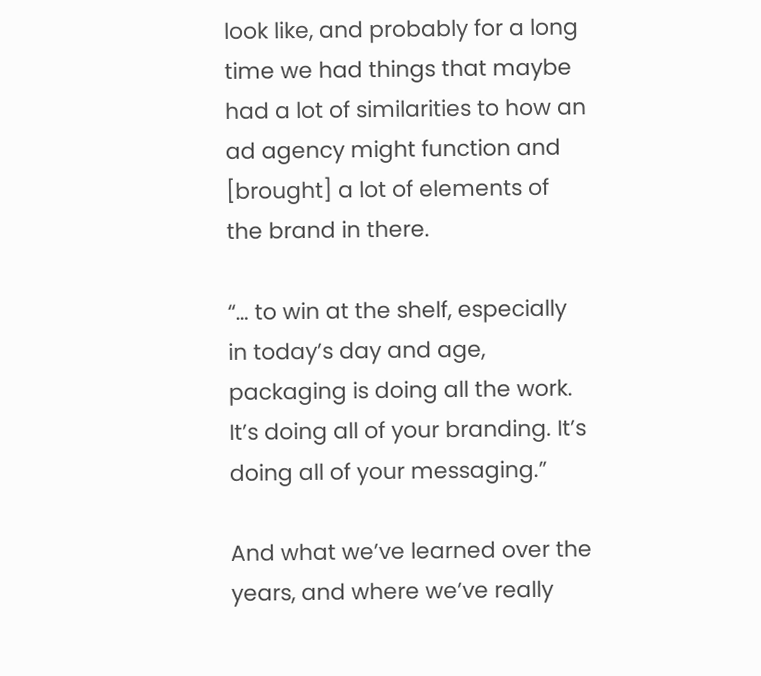look like, and probably for a long time we had things that maybe had a lot of similarities to how an ad agency might function and [brought] a lot of elements of the brand in there.

“… to win at the shelf, especially in today’s day and age, packaging is doing all the work. It’s doing all of your branding. It’s doing all of your messaging.”

And what we’ve learned over the years, and where we’ve really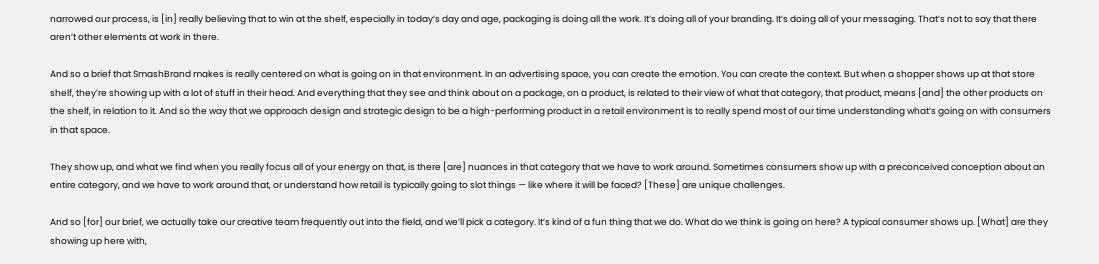narrowed our process, is [in] really believing that to win at the shelf, especially in today’s day and age, packaging is doing all the work. It’s doing all of your branding. It’s doing all of your messaging. That’s not to say that there aren’t other elements at work in there.

And so a brief that SmashBrand makes is really centered on what is going on in that environment. In an advertising space, you can create the emotion. You can create the context. But when a shopper shows up at that store shelf, they’re showing up with a lot of stuff in their head. And everything that they see and think about on a package, on a product, is related to their view of what that category, that product, means [and] the other products on the shelf, in relation to it. And so the way that we approach design and strategic design to be a high-performing product in a retail environment is to really spend most of our time understanding what’s going on with consumers in that space.

They show up, and what we find when you really focus all of your energy on that, is there [are] nuances in that category that we have to work around. Sometimes consumers show up with a preconceived conception about an entire category, and we have to work around that, or understand how retail is typically going to slot things — like where it will be faced? [These] are unique challenges.

And so [for] our brief, we actually take our creative team frequently out into the field, and we’ll pick a category. It’s kind of a fun thing that we do. What do we think is going on here? A typical consumer shows up. [What] are they showing up here with,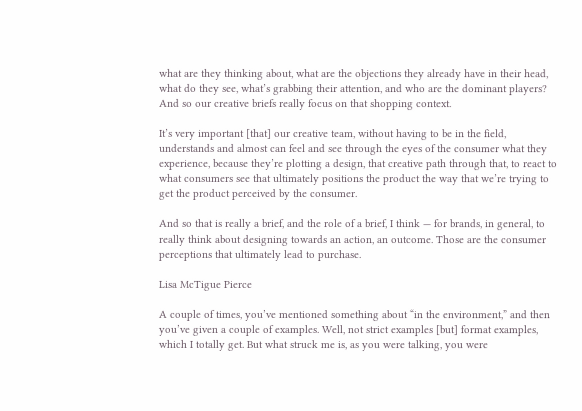what are they thinking about, what are the objections they already have in their head, what do they see, what’s grabbing their attention, and who are the dominant players? And so our creative briefs really focus on that shopping context.

It’s very important [that] our creative team, without having to be in the field, understands and almost can feel and see through the eyes of the consumer what they experience, because they’re plotting a design, that creative path through that, to react to what consumers see that ultimately positions the product the way that we’re trying to get the product perceived by the consumer.

And so that is really a brief, and the role of a brief, I think — for brands, in general, to really think about designing towards an action, an outcome. Those are the consumer perceptions that ultimately lead to purchase.

Lisa McTigue Pierce

A couple of times, you’ve mentioned something about “in the environment,” and then you’ve given a couple of examples. Well, not strict examples [but] format examples, which I totally get. But what struck me is, as you were talking, you were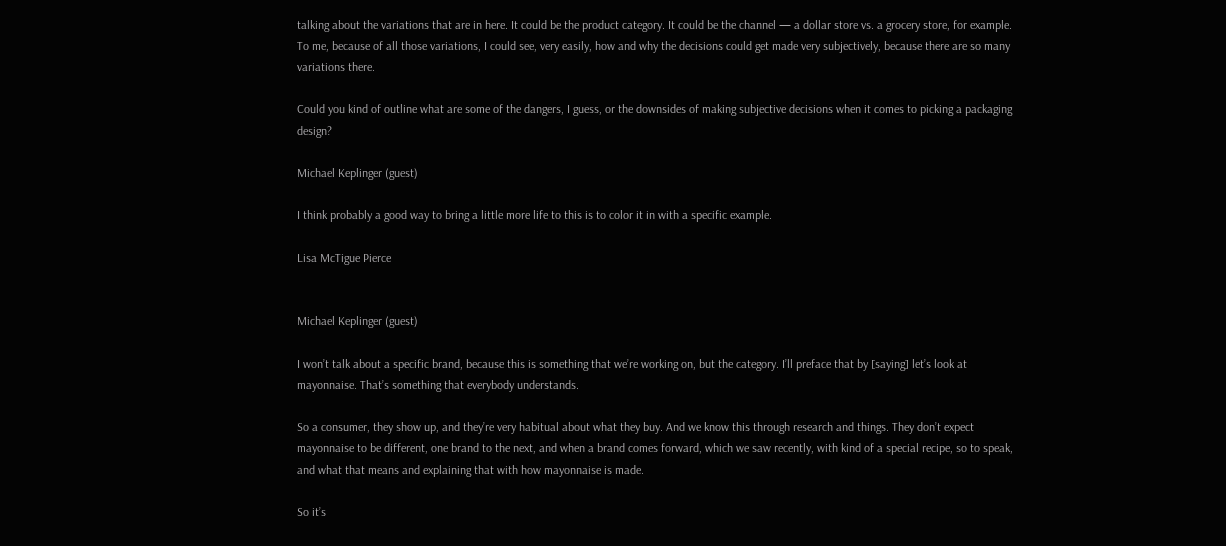talking about the variations that are in here. It could be the product category. It could be the channel — a dollar store vs. a grocery store, for example. To me, because of all those variations, I could see, very easily, how and why the decisions could get made very subjectively, because there are so many variations there.

Could you kind of outline what are some of the dangers, I guess, or the downsides of making subjective decisions when it comes to picking a packaging design?

Michael Keplinger (guest)

I think probably a good way to bring a little more life to this is to color it in with a specific example.

Lisa McTigue Pierce


Michael Keplinger (guest)

I won’t talk about a specific brand, because this is something that we’re working on, but the category. I’ll preface that by [saying] let’s look at mayonnaise. That’s something that everybody understands.

So a consumer, they show up, and they’re very habitual about what they buy. And we know this through research and things. They don’t expect mayonnaise to be different, one brand to the next, and when a brand comes forward, which we saw recently, with kind of a special recipe, so to speak, and what that means and explaining that with how mayonnaise is made.

So it’s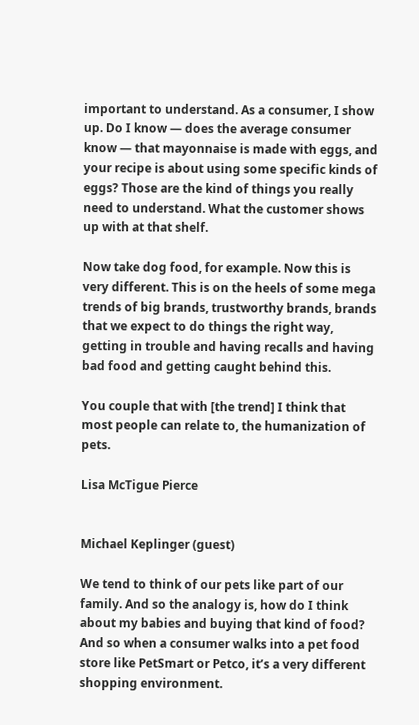important to understand. As a consumer, I show up. Do I know — does the average consumer know — that mayonnaise is made with eggs, and your recipe is about using some specific kinds of eggs? Those are the kind of things you really need to understand. What the customer shows up with at that shelf.

Now take dog food, for example. Now this is very different. This is on the heels of some mega trends of big brands, trustworthy brands, brands that we expect to do things the right way, getting in trouble and having recalls and having bad food and getting caught behind this.

You couple that with [the trend] I think that most people can relate to, the humanization of pets.

Lisa McTigue Pierce


Michael Keplinger (guest)

We tend to think of our pets like part of our family. And so the analogy is, how do I think about my babies and buying that kind of food? And so when a consumer walks into a pet food store like PetSmart or Petco, it’s a very different shopping environment.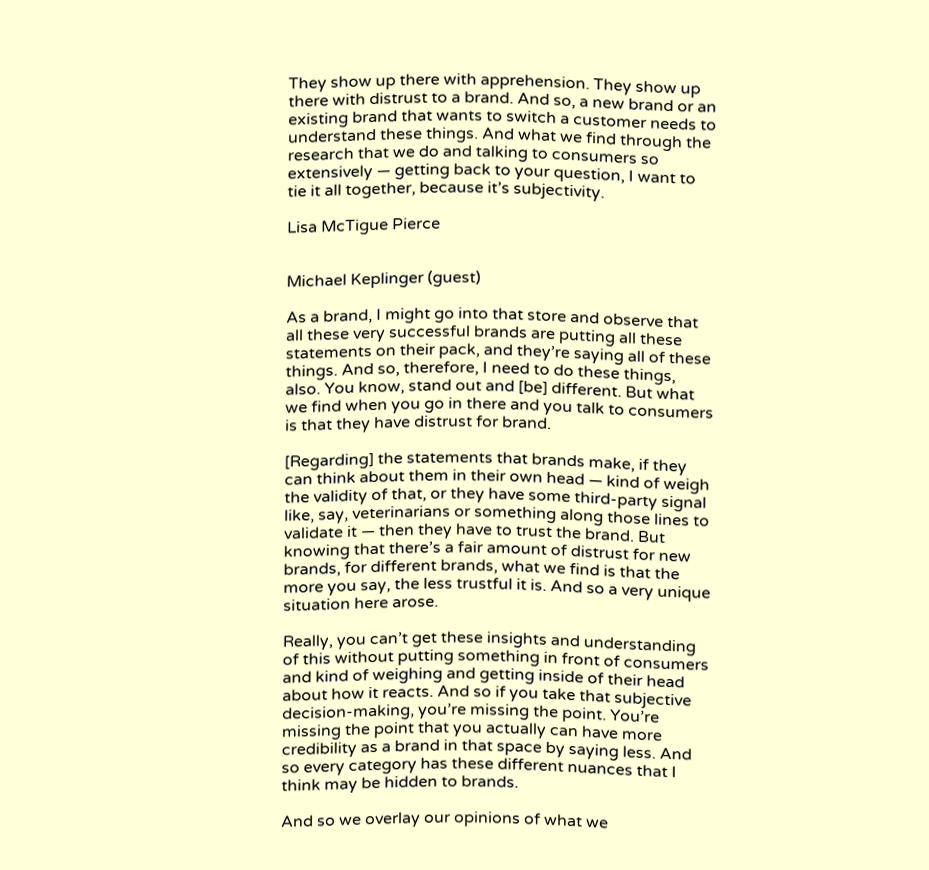They show up there with apprehension. They show up there with distrust to a brand. And so, a new brand or an existing brand that wants to switch a customer needs to understand these things. And what we find through the research that we do and talking to consumers so extensively — getting back to your question, I want to tie it all together, because it’s subjectivity.

Lisa McTigue Pierce


Michael Keplinger (guest)

As a brand, I might go into that store and observe that all these very successful brands are putting all these statements on their pack, and they’re saying all of these things. And so, therefore, I need to do these things, also. You know, stand out and [be] different. But what we find when you go in there and you talk to consumers is that they have distrust for brand.

[Regarding] the statements that brands make, if they can think about them in their own head — kind of weigh the validity of that, or they have some third-party signal like, say, veterinarians or something along those lines to validate it — then they have to trust the brand. But knowing that there’s a fair amount of distrust for new brands, for different brands, what we find is that the more you say, the less trustful it is. And so a very unique situation here arose.

Really, you can’t get these insights and understanding of this without putting something in front of consumers and kind of weighing and getting inside of their head about how it reacts. And so if you take that subjective decision-making, you’re missing the point. You’re missing the point that you actually can have more credibility as a brand in that space by saying less. And so every category has these different nuances that I think may be hidden to brands.

And so we overlay our opinions of what we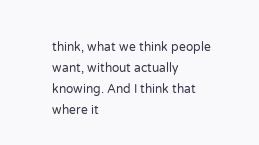think, what we think people want, without actually knowing. And I think that where it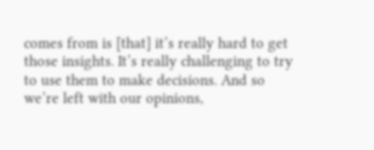comes from is [that] it’s really hard to get those insights. It’s really challenging to try to use them to make decisions. And so we’re left with our opinions,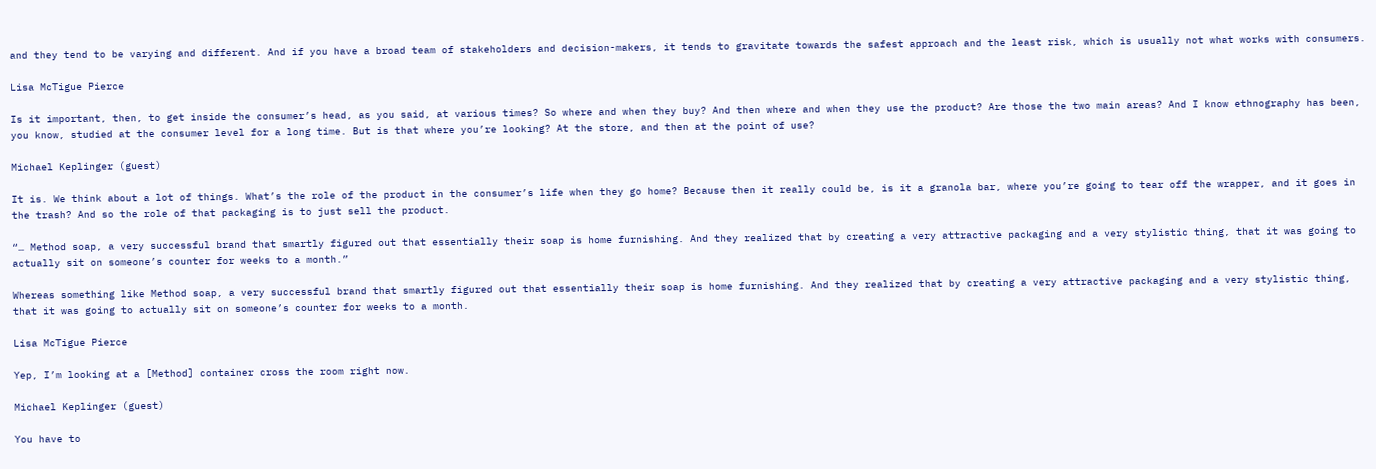and they tend to be varying and different. And if you have a broad team of stakeholders and decision-makers, it tends to gravitate towards the safest approach and the least risk, which is usually not what works with consumers.

Lisa McTigue Pierce

Is it important, then, to get inside the consumer’s head, as you said, at various times? So where and when they buy? And then where and when they use the product? Are those the two main areas? And I know ethnography has been, you know, studied at the consumer level for a long time. But is that where you’re looking? At the store, and then at the point of use?

Michael Keplinger (guest)

It is. We think about a lot of things. What’s the role of the product in the consumer’s life when they go home? Because then it really could be, is it a granola bar, where you’re going to tear off the wrapper, and it goes in the trash? And so the role of that packaging is to just sell the product.

“… Method soap, a very successful brand that smartly figured out that essentially their soap is home furnishing. And they realized that by creating a very attractive packaging and a very stylistic thing, that it was going to actually sit on someone’s counter for weeks to a month.”

Whereas something like Method soap, a very successful brand that smartly figured out that essentially their soap is home furnishing. And they realized that by creating a very attractive packaging and a very stylistic thing, that it was going to actually sit on someone’s counter for weeks to a month.

Lisa McTigue Pierce

Yep, I’m looking at a [Method] container cross the room right now.

Michael Keplinger (guest)

You have to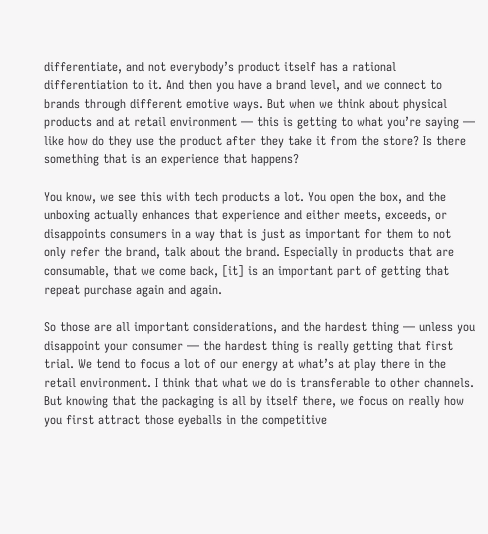differentiate, and not everybody’s product itself has a rational differentiation to it. And then you have a brand level, and we connect to brands through different emotive ways. But when we think about physical products and at retail environment — this is getting to what you’re saying — like how do they use the product after they take it from the store? Is there something that is an experience that happens?

You know, we see this with tech products a lot. You open the box, and the unboxing actually enhances that experience and either meets, exceeds, or disappoints consumers in a way that is just as important for them to not only refer the brand, talk about the brand. Especially in products that are consumable, that we come back, [it] is an important part of getting that repeat purchase again and again.

So those are all important considerations, and the hardest thing — unless you disappoint your consumer — the hardest thing is really getting that first trial. We tend to focus a lot of our energy at what’s at play there in the retail environment. I think that what we do is transferable to other channels. But knowing that the packaging is all by itself there, we focus on really how you first attract those eyeballs in the competitive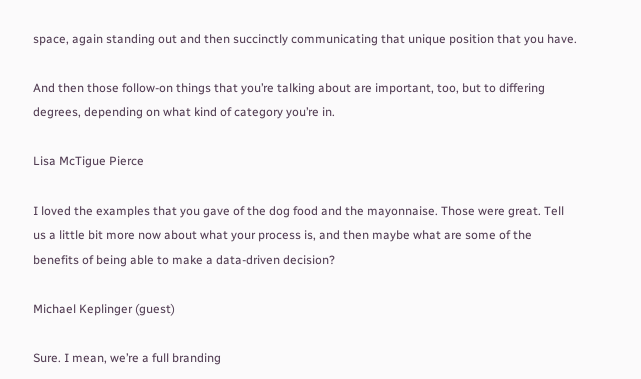space, again standing out and then succinctly communicating that unique position that you have.

And then those follow-on things that you’re talking about are important, too, but to differing degrees, depending on what kind of category you’re in.

Lisa McTigue Pierce

I loved the examples that you gave of the dog food and the mayonnaise. Those were great. Tell us a little bit more now about what your process is, and then maybe what are some of the benefits of being able to make a data-driven decision?

Michael Keplinger (guest)

Sure. I mean, we’re a full branding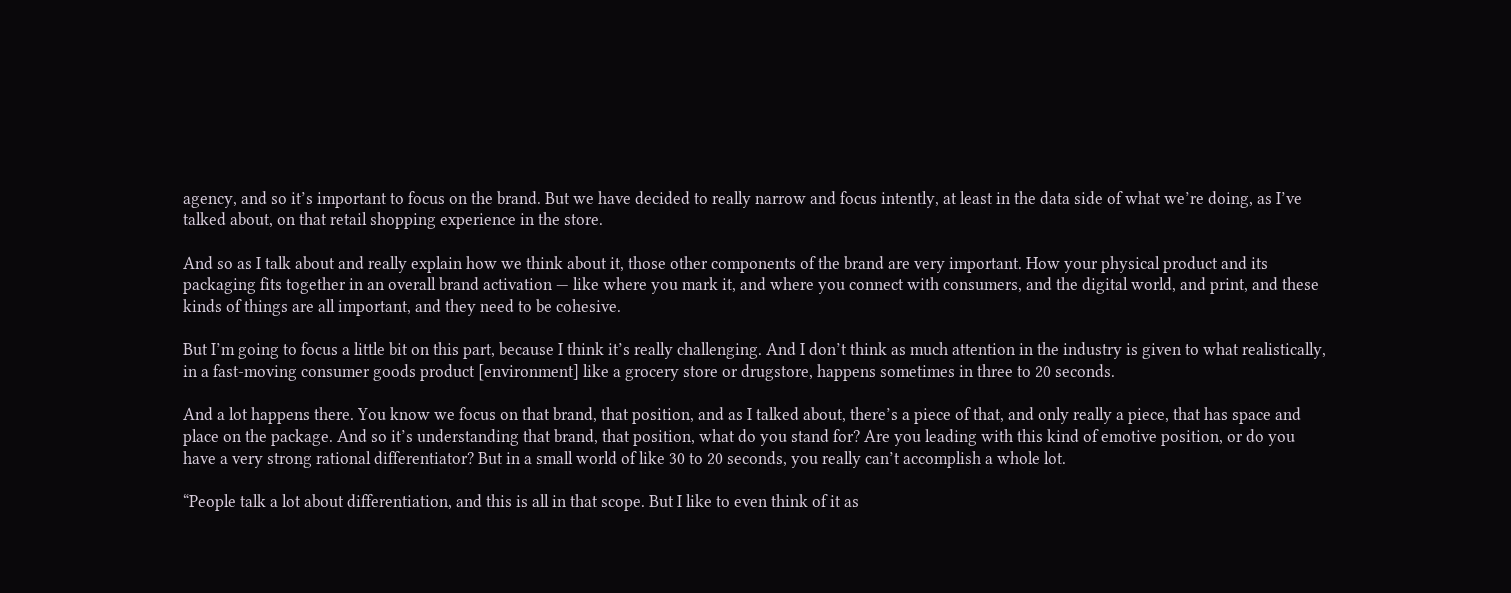agency, and so it’s important to focus on the brand. But we have decided to really narrow and focus intently, at least in the data side of what we’re doing, as I’ve talked about, on that retail shopping experience in the store.

And so as I talk about and really explain how we think about it, those other components of the brand are very important. How your physical product and its packaging fits together in an overall brand activation — like where you mark it, and where you connect with consumers, and the digital world, and print, and these kinds of things are all important, and they need to be cohesive.

But I’m going to focus a little bit on this part, because I think it’s really challenging. And I don’t think as much attention in the industry is given to what realistically, in a fast-moving consumer goods product [environment] like a grocery store or drugstore, happens sometimes in three to 20 seconds.

And a lot happens there. You know we focus on that brand, that position, and as I talked about, there’s a piece of that, and only really a piece, that has space and place on the package. And so it’s understanding that brand, that position, what do you stand for? Are you leading with this kind of emotive position, or do you have a very strong rational differentiator? But in a small world of like 30 to 20 seconds, you really can’t accomplish a whole lot.

“People talk a lot about differentiation, and this is all in that scope. But I like to even think of it as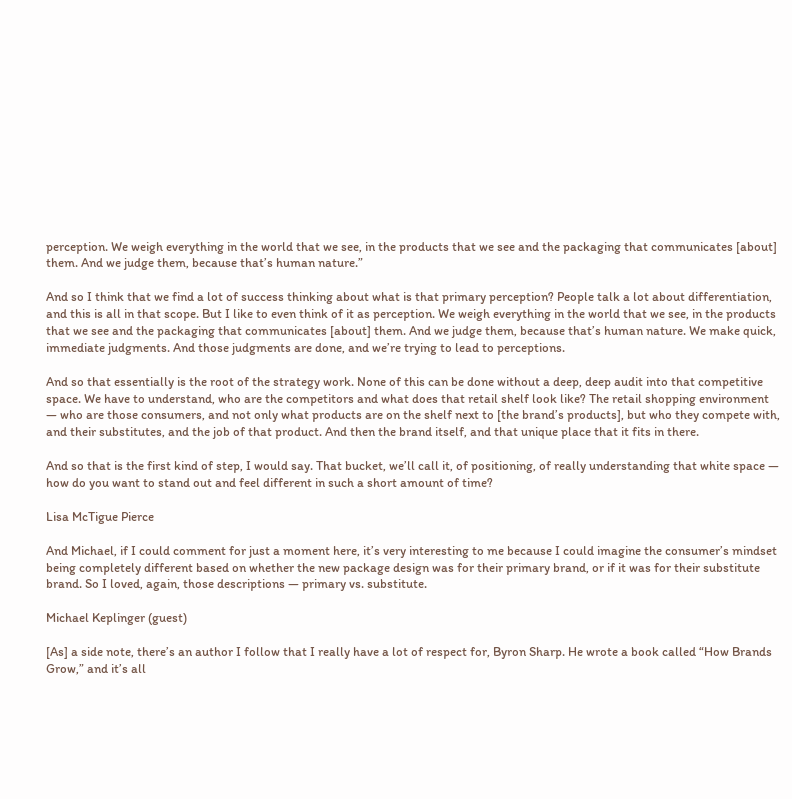perception. We weigh everything in the world that we see, in the products that we see and the packaging that communicates [about] them. And we judge them, because that’s human nature.”

And so I think that we find a lot of success thinking about what is that primary perception? People talk a lot about differentiation, and this is all in that scope. But I like to even think of it as perception. We weigh everything in the world that we see, in the products that we see and the packaging that communicates [about] them. And we judge them, because that’s human nature. We make quick, immediate judgments. And those judgments are done, and we’re trying to lead to perceptions.

And so that essentially is the root of the strategy work. None of this can be done without a deep, deep audit into that competitive space. We have to understand, who are the competitors and what does that retail shelf look like? The retail shopping environment — who are those consumers, and not only what products are on the shelf next to [the brand’s products], but who they compete with, and their substitutes, and the job of that product. And then the brand itself, and that unique place that it fits in there.

And so that is the first kind of step, I would say. That bucket, we’ll call it, of positioning, of really understanding that white space — how do you want to stand out and feel different in such a short amount of time?

Lisa McTigue Pierce

And Michael, if I could comment for just a moment here, it’s very interesting to me because I could imagine the consumer’s mindset being completely different based on whether the new package design was for their primary brand, or if it was for their substitute brand. So I loved, again, those descriptions — primary vs. substitute.

Michael Keplinger (guest)

[As] a side note, there’s an author I follow that I really have a lot of respect for, Byron Sharp. He wrote a book called “How Brands Grow,” and it’s all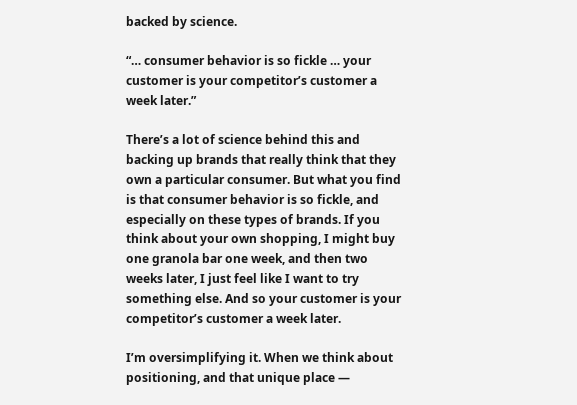backed by science.

“… consumer behavior is so fickle … your customer is your competitor’s customer a week later.”

There’s a lot of science behind this and backing up brands that really think that they own a particular consumer. But what you find is that consumer behavior is so fickle, and especially on these types of brands. If you think about your own shopping, I might buy one granola bar one week, and then two weeks later, I just feel like I want to try something else. And so your customer is your competitor’s customer a week later.

I’m oversimplifying it. When we think about positioning, and that unique place —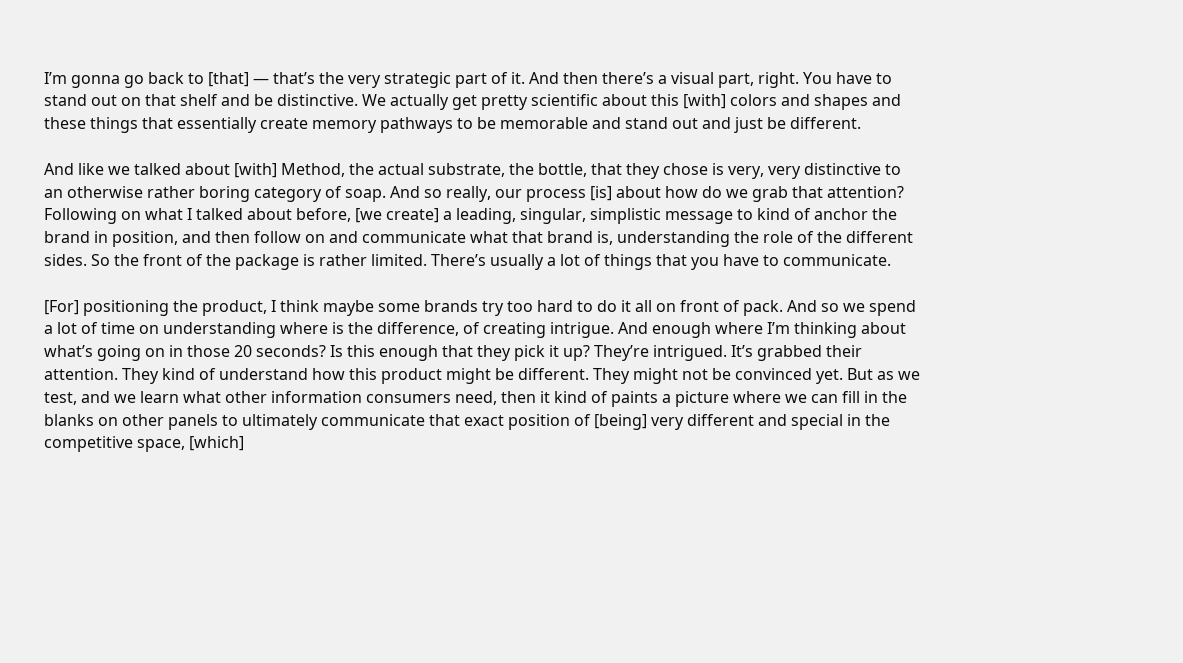I’m gonna go back to [that] — that’s the very strategic part of it. And then there’s a visual part, right. You have to stand out on that shelf and be distinctive. We actually get pretty scientific about this [with] colors and shapes and these things that essentially create memory pathways to be memorable and stand out and just be different.

And like we talked about [with] Method, the actual substrate, the bottle, that they chose is very, very distinctive to an otherwise rather boring category of soap. And so really, our process [is] about how do we grab that attention? Following on what I talked about before, [we create] a leading, singular, simplistic message to kind of anchor the brand in position, and then follow on and communicate what that brand is, understanding the role of the different sides. So the front of the package is rather limited. There’s usually a lot of things that you have to communicate.

[For] positioning the product, I think maybe some brands try too hard to do it all on front of pack. And so we spend a lot of time on understanding where is the difference, of creating intrigue. And enough where I’m thinking about what’s going on in those 20 seconds? Is this enough that they pick it up? They’re intrigued. It’s grabbed their attention. They kind of understand how this product might be different. They might not be convinced yet. But as we test, and we learn what other information consumers need, then it kind of paints a picture where we can fill in the blanks on other panels to ultimately communicate that exact position of [being] very different and special in the competitive space, [which]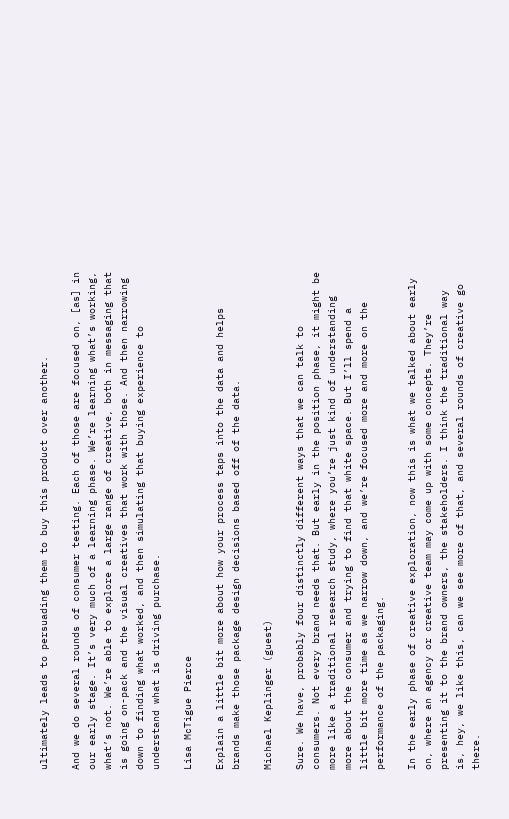ultimately leads to persuading them to buy this product over another.

And we do several rounds of consumer testing. Each of those are focused on, [as] in our early stage. It’s very much of a learning phase. We’re learning what’s working, what’s not. We’re able to explore a large range of creative, both in messaging that is going on-pack and the visual creatives that work with those. And then narrowing down to finding what worked, and then simulating that buying experience to understand what is driving purchase.

Lisa McTigue Pierce

Explain a little bit more about how your process taps into the data and helps brands make those package design decisions based off of the data.

Michael Keplinger (guest)

Sure. We have, probably four distinctly different ways that we can talk to consumers. Not every brand needs that. But early in the position phase, it might be more like a traditional research study, where you’re just kind of understanding more about the consumer and trying to find that white space. But I’ll spend a little bit more time as we narrow down, and we’re focused more and more on the performance of the packaging.

In the early phase of creative exploration, now this is what we talked about early on, where an agency or creative team may come up with some concepts. They’re presenting it to the brand owners, the stakeholders. I think the traditional way is, hey, we like this, can we see more of that, and several rounds of creative go there.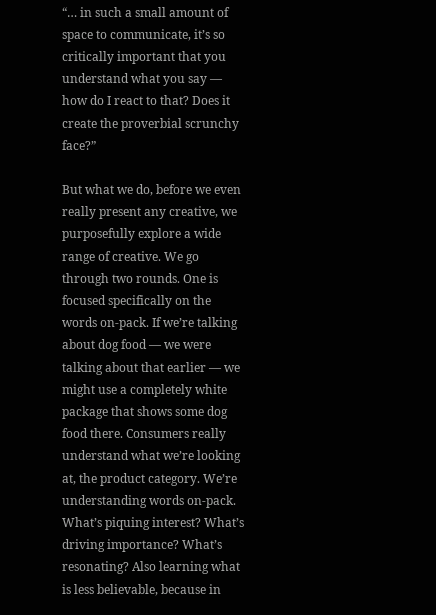“… in such a small amount of space to communicate, it’s so critically important that you understand what you say — how do I react to that? Does it create the proverbial scrunchy face?”

But what we do, before we even really present any creative, we purposefully explore a wide range of creative. We go through two rounds. One is focused specifically on the words on-pack. If we’re talking about dog food — we were talking about that earlier — we might use a completely white package that shows some dog food there. Consumers really understand what we’re looking at, the product category. We’re understanding words on-pack. What’s piquing interest? What’s driving importance? What’s resonating? Also learning what is less believable, because in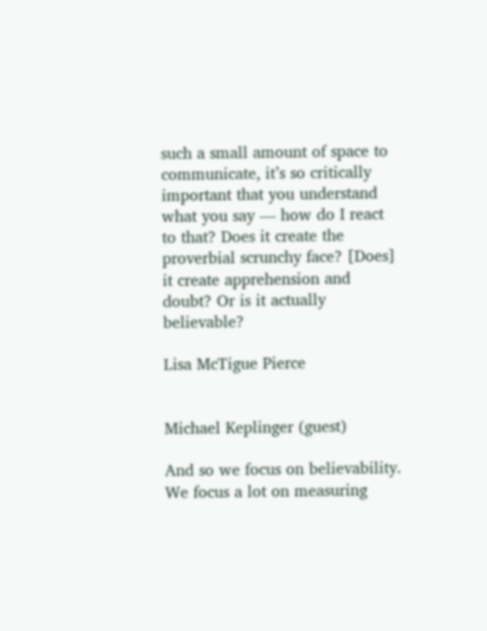such a small amount of space to communicate, it’s so critically important that you understand what you say — how do I react to that? Does it create the proverbial scrunchy face? [Does] it create apprehension and doubt? Or is it actually believable?

Lisa McTigue Pierce


Michael Keplinger (guest)

And so we focus on believability. We focus a lot on measuring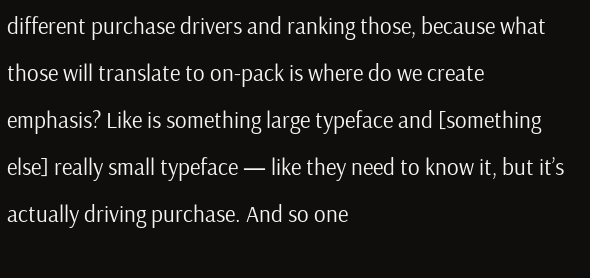different purchase drivers and ranking those, because what those will translate to on-pack is where do we create emphasis? Like is something large typeface and [something else] really small typeface — like they need to know it, but it’s actually driving purchase. And so one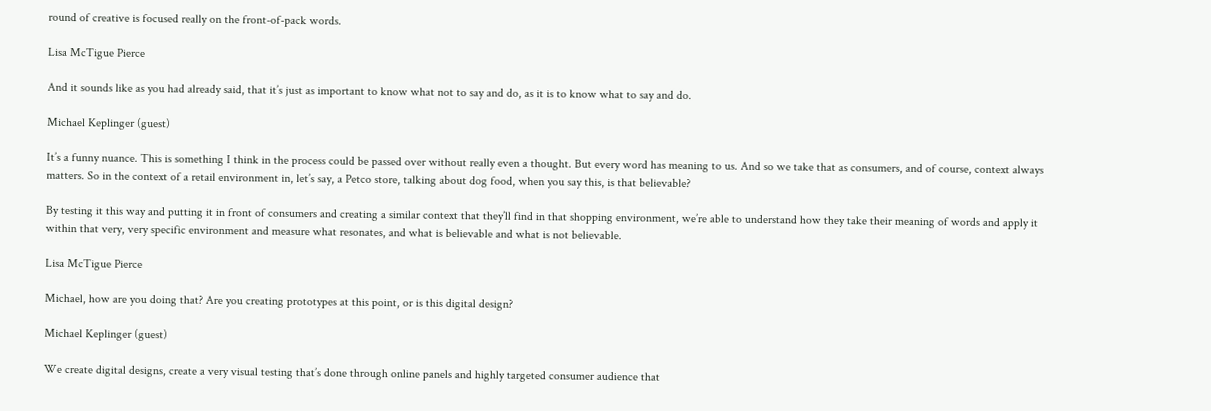round of creative is focused really on the front-of-pack words.

Lisa McTigue Pierce

And it sounds like as you had already said, that it’s just as important to know what not to say and do, as it is to know what to say and do.

Michael Keplinger (guest)

It’s a funny nuance. This is something I think in the process could be passed over without really even a thought. But every word has meaning to us. And so we take that as consumers, and of course, context always matters. So in the context of a retail environment in, let’s say, a Petco store, talking about dog food, when you say this, is that believable?

By testing it this way and putting it in front of consumers and creating a similar context that they’ll find in that shopping environment, we’re able to understand how they take their meaning of words and apply it within that very, very specific environment and measure what resonates, and what is believable and what is not believable.

Lisa McTigue Pierce

Michael, how are you doing that? Are you creating prototypes at this point, or is this digital design?

Michael Keplinger (guest)

We create digital designs, create a very visual testing that’s done through online panels and highly targeted consumer audience that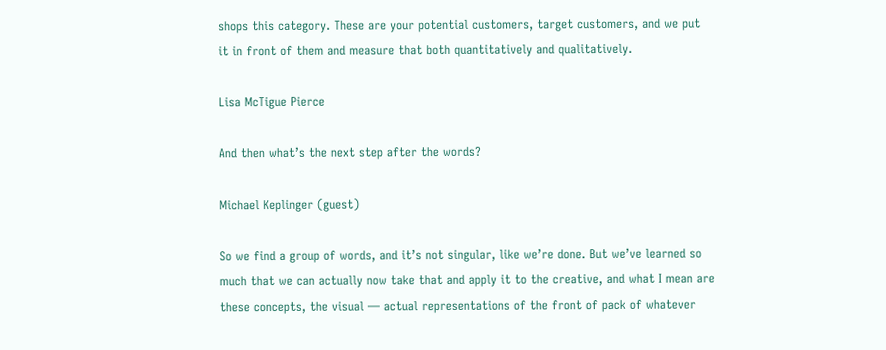shops this category. These are your potential customers, target customers, and we put it in front of them and measure that both quantitatively and qualitatively.

Lisa McTigue Pierce

And then what’s the next step after the words?

Michael Keplinger (guest)

So we find a group of words, and it’s not singular, like we’re done. But we’ve learned so much that we can actually now take that and apply it to the creative, and what I mean are these concepts, the visual — actual representations of the front of pack of whatever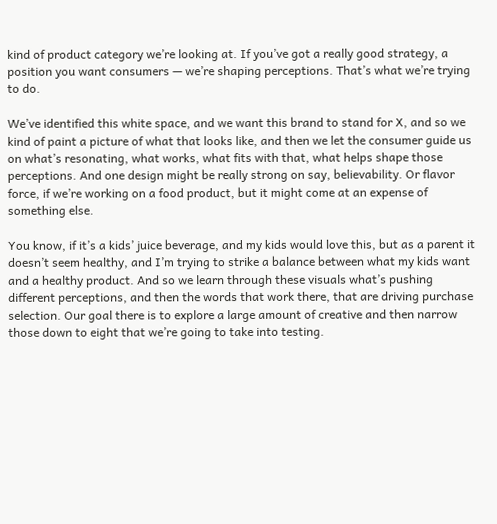kind of product category we’re looking at. If you’ve got a really good strategy, a position you want consumers — we’re shaping perceptions. That’s what we’re trying to do.

We’ve identified this white space, and we want this brand to stand for X, and so we kind of paint a picture of what that looks like, and then we let the consumer guide us on what’s resonating, what works, what fits with that, what helps shape those perceptions. And one design might be really strong on say, believability. Or flavor force, if we’re working on a food product, but it might come at an expense of something else.

You know, if it’s a kids’ juice beverage, and my kids would love this, but as a parent it doesn’t seem healthy, and I’m trying to strike a balance between what my kids want and a healthy product. And so we learn through these visuals what’s pushing different perceptions, and then the words that work there, that are driving purchase selection. Our goal there is to explore a large amount of creative and then narrow those down to eight that we’re going to take into testing.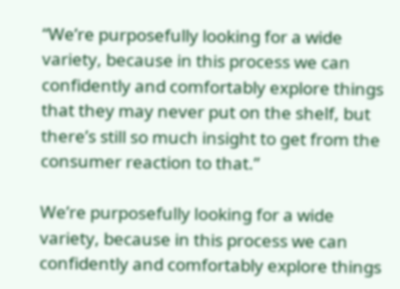“We’re purposefully looking for a wide variety, because in this process we can confidently and comfortably explore things that they may never put on the shelf, but there’s still so much insight to get from the consumer reaction to that.”

We’re purposefully looking for a wide variety, because in this process we can confidently and comfortably explore things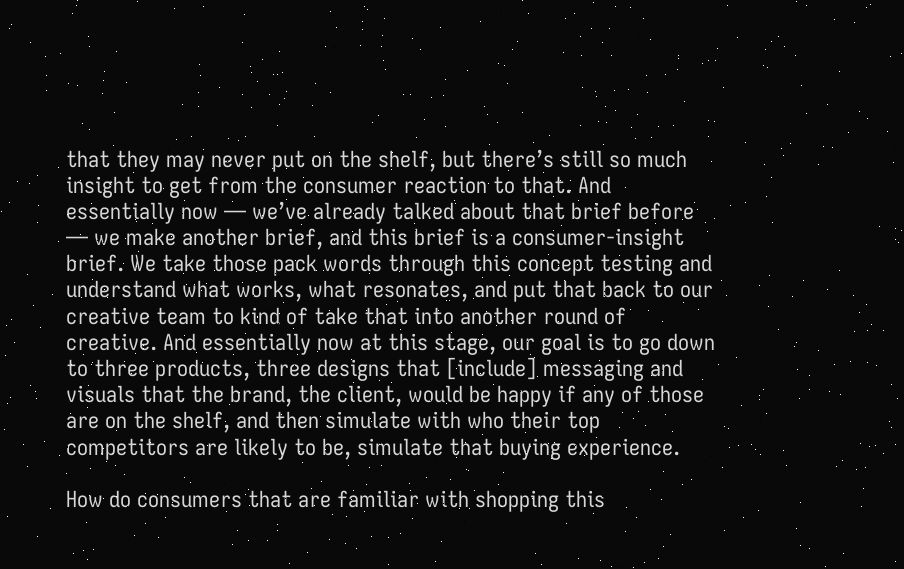that they may never put on the shelf, but there’s still so much insight to get from the consumer reaction to that. And essentially now — we’ve already talked about that brief before — we make another brief, and this brief is a consumer-insight brief. We take those pack words through this concept testing and understand what works, what resonates, and put that back to our creative team to kind of take that into another round of creative. And essentially now at this stage, our goal is to go down to three products, three designs that [include] messaging and visuals that the brand, the client, would be happy if any of those are on the shelf, and then simulate with who their top competitors are likely to be, simulate that buying experience.

How do consumers that are familiar with shopping this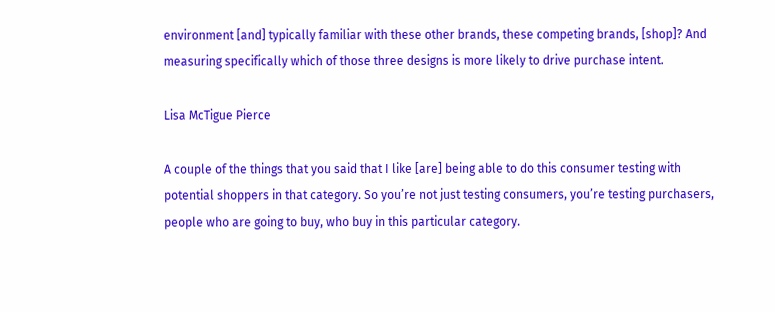environment [and] typically familiar with these other brands, these competing brands, [shop]? And measuring specifically which of those three designs is more likely to drive purchase intent.

Lisa McTigue Pierce

A couple of the things that you said that I like [are] being able to do this consumer testing with potential shoppers in that category. So you’re not just testing consumers, you’re testing purchasers, people who are going to buy, who buy in this particular category.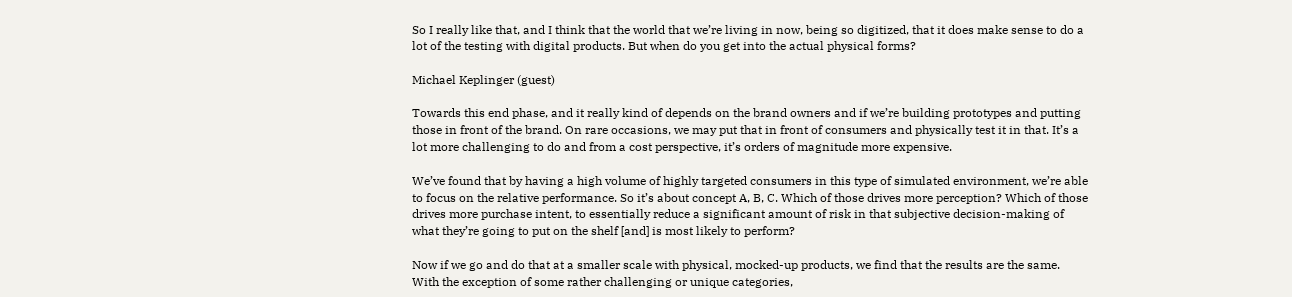So I really like that, and I think that the world that we’re living in now, being so digitized, that it does make sense to do a lot of the testing with digital products. But when do you get into the actual physical forms?

Michael Keplinger (guest)

Towards this end phase, and it really kind of depends on the brand owners and if we’re building prototypes and putting those in front of the brand. On rare occasions, we may put that in front of consumers and physically test it in that. It’s a lot more challenging to do and from a cost perspective, it’s orders of magnitude more expensive.

We’ve found that by having a high volume of highly targeted consumers in this type of simulated environment, we’re able to focus on the relative performance. So it’s about concept A, B, C. Which of those drives more perception? Which of those drives more purchase intent, to essentially reduce a significant amount of risk in that subjective decision-making of what they’re going to put on the shelf [and] is most likely to perform?

Now if we go and do that at a smaller scale with physical, mocked-up products, we find that the results are the same. With the exception of some rather challenging or unique categories,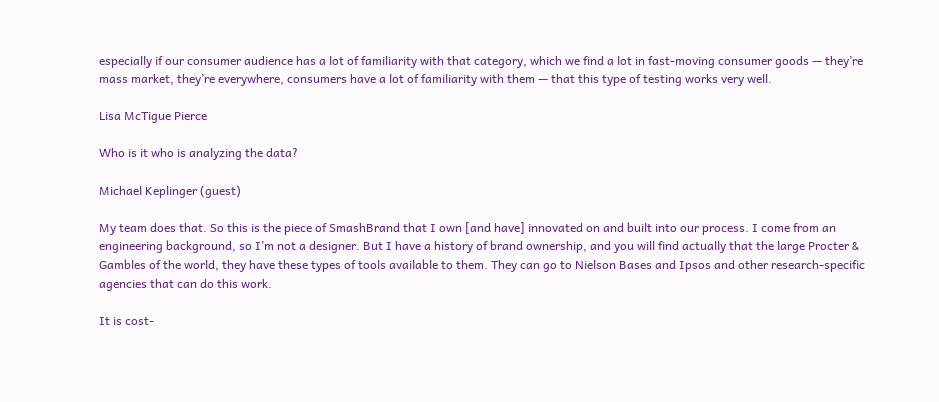especially if our consumer audience has a lot of familiarity with that category, which we find a lot in fast-moving consumer goods — they’re mass market, they’re everywhere, consumers have a lot of familiarity with them — that this type of testing works very well.

Lisa McTigue Pierce

Who is it who is analyzing the data?

Michael Keplinger (guest)

My team does that. So this is the piece of SmashBrand that I own [and have] innovated on and built into our process. I come from an engineering background, so I’m not a designer. But I have a history of brand ownership, and you will find actually that the large Procter & Gambles of the world, they have these types of tools available to them. They can go to Nielson Bases and Ipsos and other research-specific agencies that can do this work.

It is cost-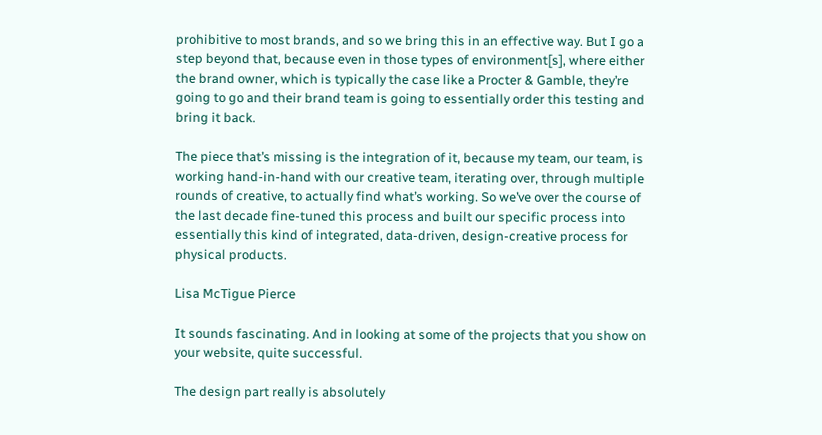prohibitive to most brands, and so we bring this in an effective way. But I go a step beyond that, because even in those types of environment[s], where either the brand owner, which is typically the case like a Procter & Gamble, they’re going to go and their brand team is going to essentially order this testing and bring it back.

The piece that’s missing is the integration of it, because my team, our team, is working hand-in-hand with our creative team, iterating over, through multiple rounds of creative, to actually find what’s working. So we’ve over the course of the last decade fine-tuned this process and built our specific process into essentially this kind of integrated, data-driven, design-creative process for physical products.

Lisa McTigue Pierce

It sounds fascinating. And in looking at some of the projects that you show on your website, quite successful.

The design part really is absolutely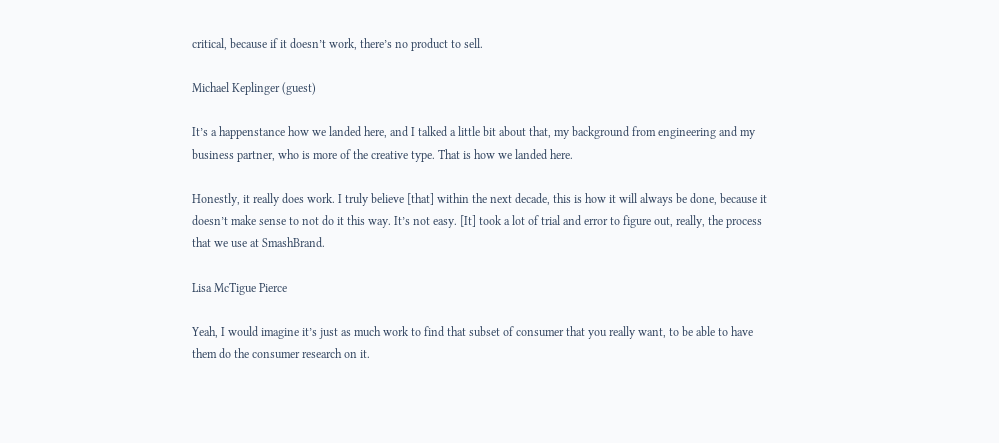critical, because if it doesn’t work, there’s no product to sell.

Michael Keplinger (guest)

It’s a happenstance how we landed here, and I talked a little bit about that, my background from engineering and my business partner, who is more of the creative type. That is how we landed here.

Honestly, it really does work. I truly believe [that] within the next decade, this is how it will always be done, because it doesn’t make sense to not do it this way. It’s not easy. [It] took a lot of trial and error to figure out, really, the process that we use at SmashBrand.

Lisa McTigue Pierce

Yeah, I would imagine it’s just as much work to find that subset of consumer that you really want, to be able to have them do the consumer research on it.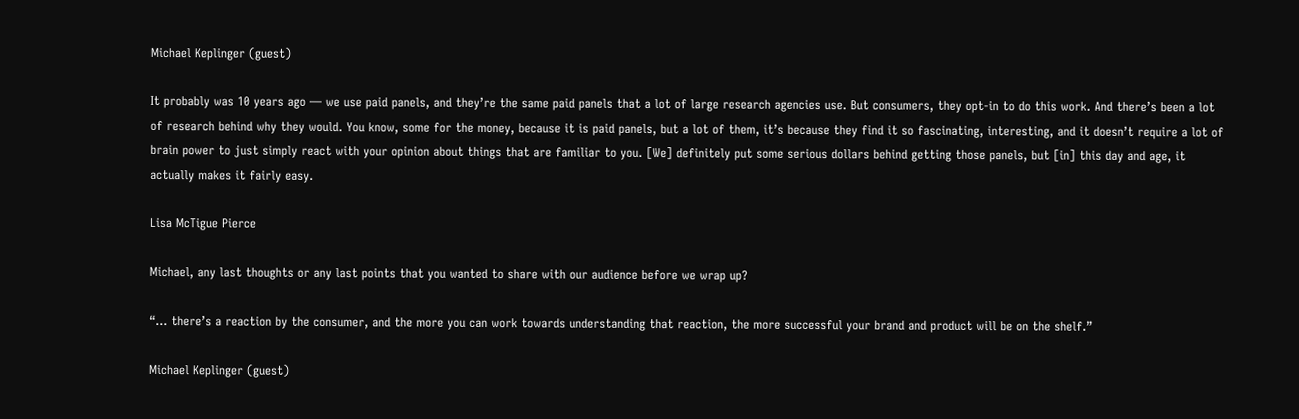Michael Keplinger (guest)

It probably was 10 years ago — we use paid panels, and they’re the same paid panels that a lot of large research agencies use. But consumers, they opt-in to do this work. And there’s been a lot of research behind why they would. You know, some for the money, because it is paid panels, but a lot of them, it’s because they find it so fascinating, interesting, and it doesn’t require a lot of brain power to just simply react with your opinion about things that are familiar to you. [We] definitely put some serious dollars behind getting those panels, but [in] this day and age, it actually makes it fairly easy.

Lisa McTigue Pierce

Michael, any last thoughts or any last points that you wanted to share with our audience before we wrap up?

“… there’s a reaction by the consumer, and the more you can work towards understanding that reaction, the more successful your brand and product will be on the shelf.”

Michael Keplinger (guest)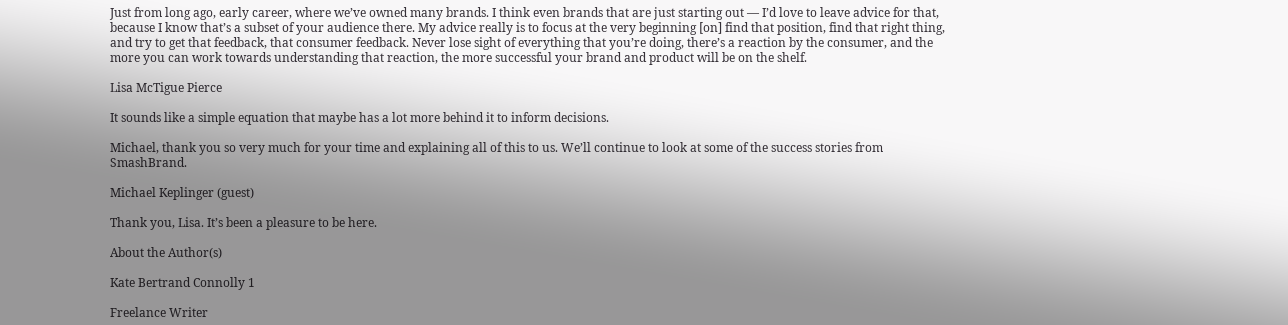Just from long ago, early career, where we’ve owned many brands. I think even brands that are just starting out — I’d love to leave advice for that, because I know that’s a subset of your audience there. My advice really is to focus at the very beginning [on] find that position, find that right thing, and try to get that feedback, that consumer feedback. Never lose sight of everything that you’re doing, there’s a reaction by the consumer, and the more you can work towards understanding that reaction, the more successful your brand and product will be on the shelf.

Lisa McTigue Pierce

It sounds like a simple equation that maybe has a lot more behind it to inform decisions.

Michael, thank you so very much for your time and explaining all of this to us. We’ll continue to look at some of the success stories from SmashBrand.

Michael Keplinger (guest)

Thank you, Lisa. It’s been a pleasure to be here.

About the Author(s)

Kate Bertrand Connolly 1

Freelance Writer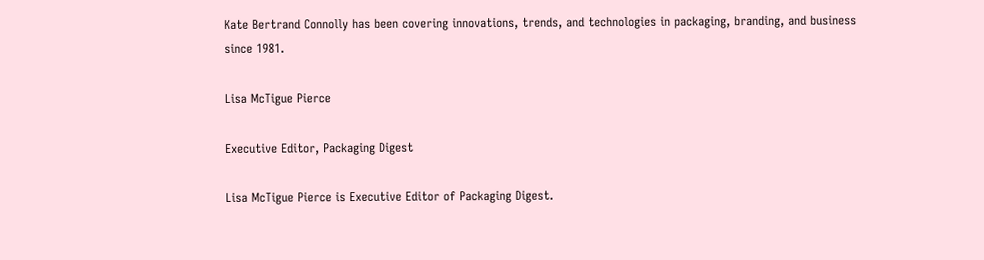Kate Bertrand Connolly has been covering innovations, trends, and technologies in packaging, branding, and business since 1981.

Lisa McTigue Pierce

Executive Editor, Packaging Digest

Lisa McTigue Pierce is Executive Editor of Packaging Digest.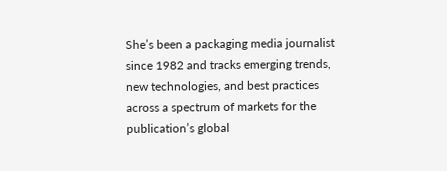She’s been a packaging media journalist since 1982 and tracks emerging trends, new technologies, and best practices across a spectrum of markets for the publication’s global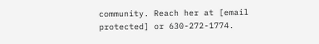community. Reach her at [email protected] or 630-272-1774.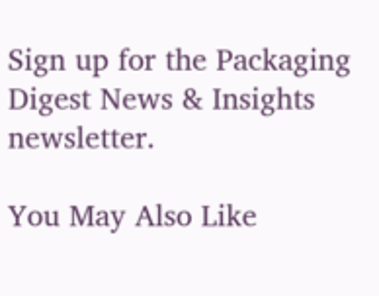Sign up for the Packaging Digest News & Insights newsletter.

You May Also Like